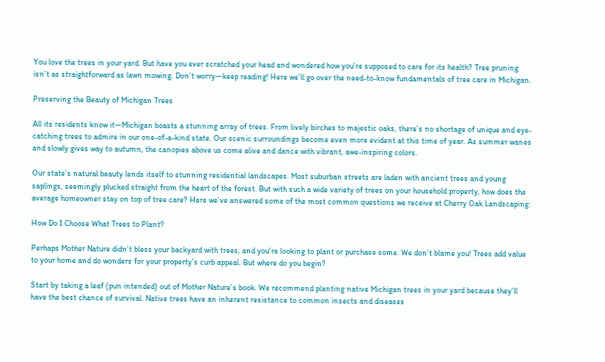You love the trees in your yard. But have you ever scratched your head and wondered how you’re supposed to care for its health? Tree pruning isn’t as straightforward as lawn mowing. Don’t worry—keep reading! Here we’ll go over the need-to-know fundamentals of tree care in Michigan.

Preserving the Beauty of Michigan Trees

All its residents know it—Michigan boasts a stunning array of trees. From lively birches to majestic oaks, there’s no shortage of unique and eye-catching trees to admire in our one-of-a-kind state. Our scenic surroundings become even more evident at this time of year. As summer wanes and slowly gives way to autumn, the canopies above us come alive and dance with vibrant, awe-inspiring colors.

Our state’s natural beauty lends itself to stunning residential landscapes. Most suburban streets are laden with ancient trees and young saplings, seemingly plucked straight from the heart of the forest. But with such a wide variety of trees on your household property, how does the average homeowner stay on top of tree care? Here we’ve answered some of the most common questions we receive at Cherry Oak Landscaping:

How Do I Choose What Trees to Plant?

Perhaps Mother Nature didn’t bless your backyard with trees, and you’re looking to plant or purchase some. We don’t blame you! Trees add value to your home and do wonders for your property’s curb appeal. But where do you begin?

Start by taking a leaf (pun intended) out of Mother Nature’s book. We recommend planting native Michigan trees in your yard because they’ll have the best chance of survival. Native trees have an inherent resistance to common insects and diseases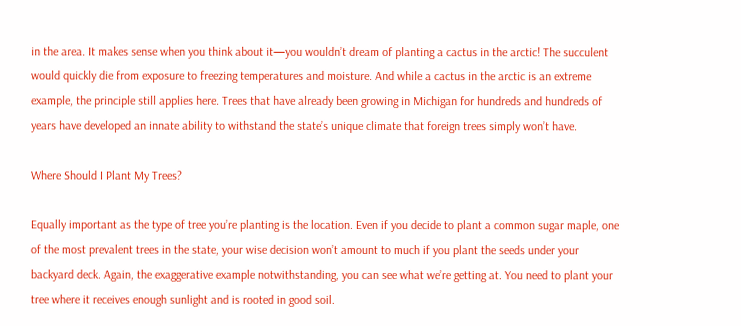in the area. It makes sense when you think about it—you wouldn’t dream of planting a cactus in the arctic! The succulent would quickly die from exposure to freezing temperatures and moisture. And while a cactus in the arctic is an extreme example, the principle still applies here. Trees that have already been growing in Michigan for hundreds and hundreds of years have developed an innate ability to withstand the state’s unique climate that foreign trees simply won’t have.

Where Should I Plant My Trees?

Equally important as the type of tree you’re planting is the location. Even if you decide to plant a common sugar maple, one of the most prevalent trees in the state, your wise decision won’t amount to much if you plant the seeds under your backyard deck. Again, the exaggerative example notwithstanding, you can see what we’re getting at. You need to plant your tree where it receives enough sunlight and is rooted in good soil.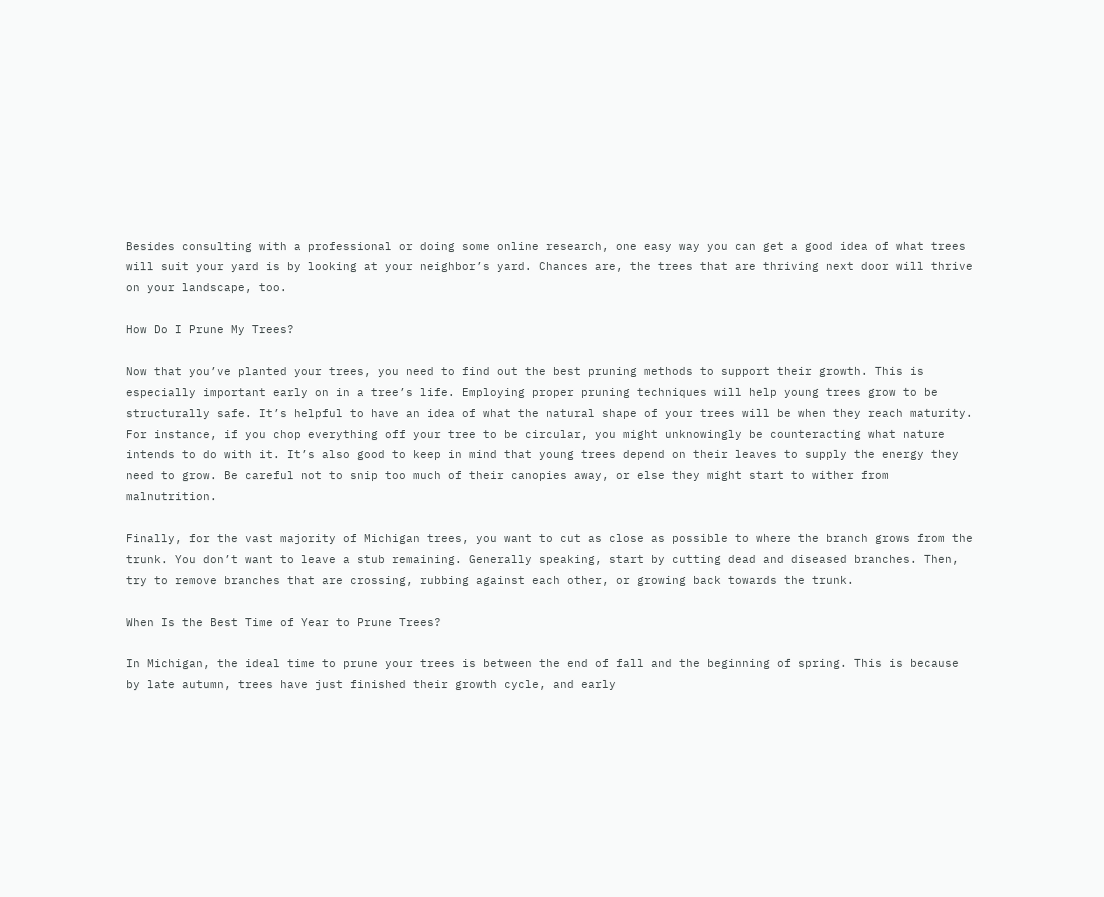Besides consulting with a professional or doing some online research, one easy way you can get a good idea of what trees will suit your yard is by looking at your neighbor’s yard. Chances are, the trees that are thriving next door will thrive on your landscape, too.

How Do I Prune My Trees?

Now that you’ve planted your trees, you need to find out the best pruning methods to support their growth. This is especially important early on in a tree’s life. Employing proper pruning techniques will help young trees grow to be structurally safe. It’s helpful to have an idea of what the natural shape of your trees will be when they reach maturity. For instance, if you chop everything off your tree to be circular, you might unknowingly be counteracting what nature intends to do with it. It’s also good to keep in mind that young trees depend on their leaves to supply the energy they need to grow. Be careful not to snip too much of their canopies away, or else they might start to wither from malnutrition.

Finally, for the vast majority of Michigan trees, you want to cut as close as possible to where the branch grows from the trunk. You don’t want to leave a stub remaining. Generally speaking, start by cutting dead and diseased branches. Then, try to remove branches that are crossing, rubbing against each other, or growing back towards the trunk.

When Is the Best Time of Year to Prune Trees?

In Michigan, the ideal time to prune your trees is between the end of fall and the beginning of spring. This is because by late autumn, trees have just finished their growth cycle, and early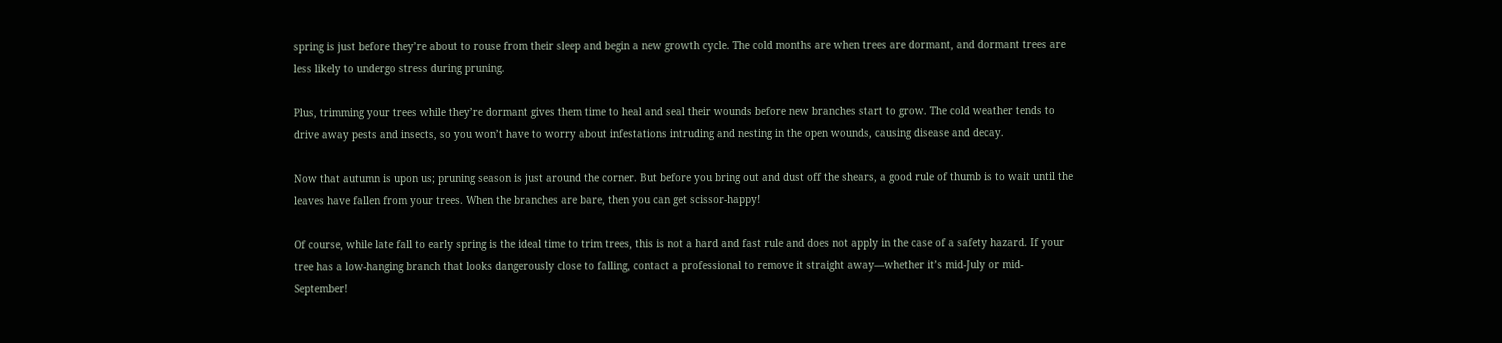spring is just before they’re about to rouse from their sleep and begin a new growth cycle. The cold months are when trees are dormant, and dormant trees are less likely to undergo stress during pruning.

Plus, trimming your trees while they’re dormant gives them time to heal and seal their wounds before new branches start to grow. The cold weather tends to drive away pests and insects, so you won’t have to worry about infestations intruding and nesting in the open wounds, causing disease and decay.

Now that autumn is upon us; pruning season is just around the corner. But before you bring out and dust off the shears, a good rule of thumb is to wait until the leaves have fallen from your trees. When the branches are bare, then you can get scissor-happy!

Of course, while late fall to early spring is the ideal time to trim trees, this is not a hard and fast rule and does not apply in the case of a safety hazard. If your tree has a low-hanging branch that looks dangerously close to falling, contact a professional to remove it straight away—whether it’s mid-July or mid-September!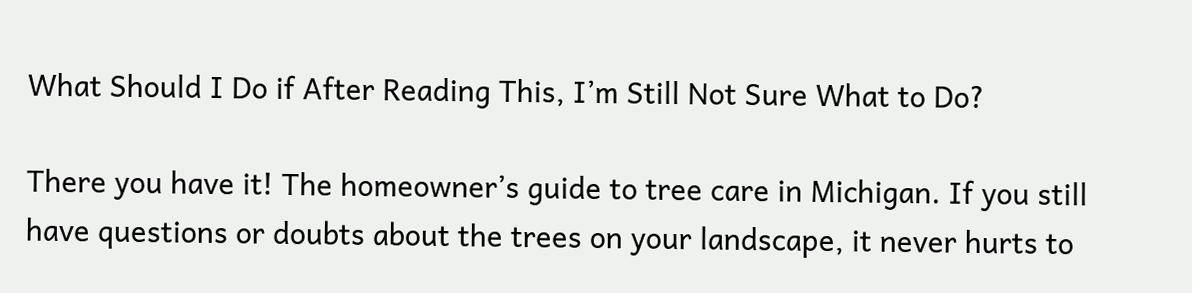What Should I Do if After Reading This, I’m Still Not Sure What to Do?

There you have it! The homeowner’s guide to tree care in Michigan. If you still have questions or doubts about the trees on your landscape, it never hurts to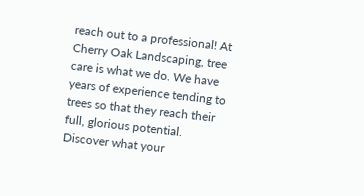reach out to a professional! At Cherry Oak Landscaping, tree care is what we do. We have years of experience tending to trees so that they reach their full, glorious potential. Discover what your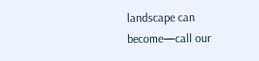landscape can become—call our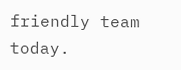friendly team today.